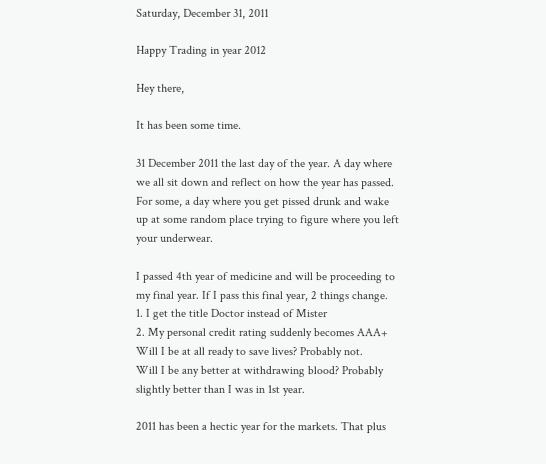Saturday, December 31, 2011

Happy Trading in year 2012

Hey there,

It has been some time.

31 December 2011 the last day of the year. A day where we all sit down and reflect on how the year has passed. For some, a day where you get pissed drunk and wake up at some random place trying to figure where you left your underwear.

I passed 4th year of medicine and will be proceeding to my final year. If I pass this final year, 2 things change.
1. I get the title Doctor instead of Mister
2. My personal credit rating suddenly becomes AAA+
Will I be at all ready to save lives? Probably not.
Will I be any better at withdrawing blood? Probably slightly better than I was in 1st year.

2011 has been a hectic year for the markets. That plus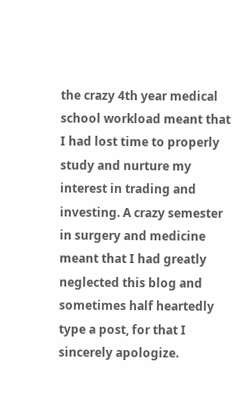the crazy 4th year medical school workload meant that I had lost time to properly study and nurture my interest in trading and investing. A crazy semester in surgery and medicine meant that I had greatly neglected this blog and sometimes half heartedly type a post, for that I sincerely apologize.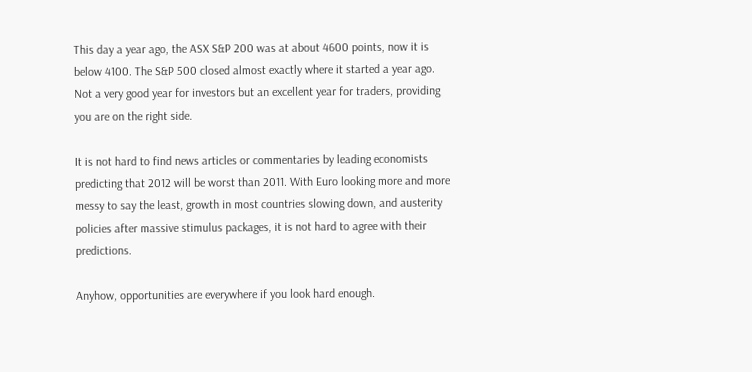This day a year ago, the ASX S&P 200 was at about 4600 points, now it is below 4100. The S&P 500 closed almost exactly where it started a year ago. Not a very good year for investors but an excellent year for traders, providing you are on the right side.

It is not hard to find news articles or commentaries by leading economists predicting that 2012 will be worst than 2011. With Euro looking more and more messy to say the least, growth in most countries slowing down, and austerity policies after massive stimulus packages, it is not hard to agree with their predictions.

Anyhow, opportunities are everywhere if you look hard enough.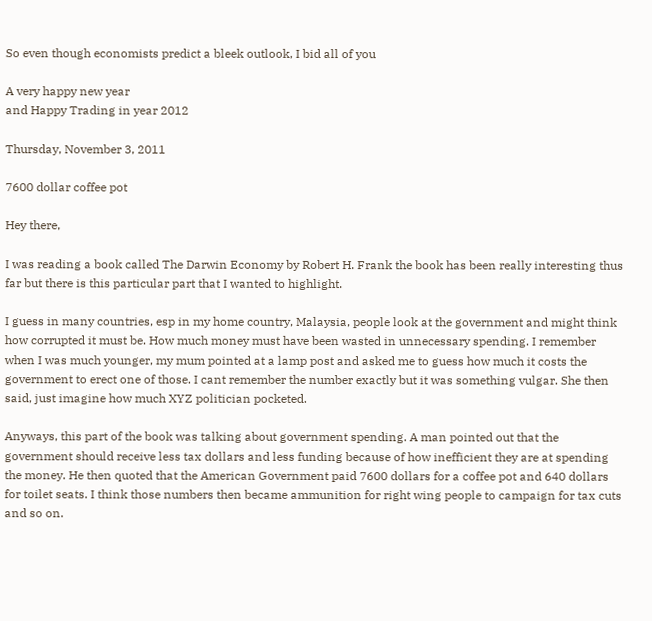So even though economists predict a bleek outlook, I bid all of you

A very happy new year
and Happy Trading in year 2012

Thursday, November 3, 2011

7600 dollar coffee pot

Hey there,

I was reading a book called The Darwin Economy by Robert H. Frank the book has been really interesting thus far but there is this particular part that I wanted to highlight.

I guess in many countries, esp in my home country, Malaysia, people look at the government and might think how corrupted it must be. How much money must have been wasted in unnecessary spending. I remember when I was much younger, my mum pointed at a lamp post and asked me to guess how much it costs the government to erect one of those. I cant remember the number exactly but it was something vulgar. She then said, just imagine how much XYZ politician pocketed.

Anyways, this part of the book was talking about government spending. A man pointed out that the government should receive less tax dollars and less funding because of how inefficient they are at spending the money. He then quoted that the American Government paid 7600 dollars for a coffee pot and 640 dollars for toilet seats. I think those numbers then became ammunition for right wing people to campaign for tax cuts and so on.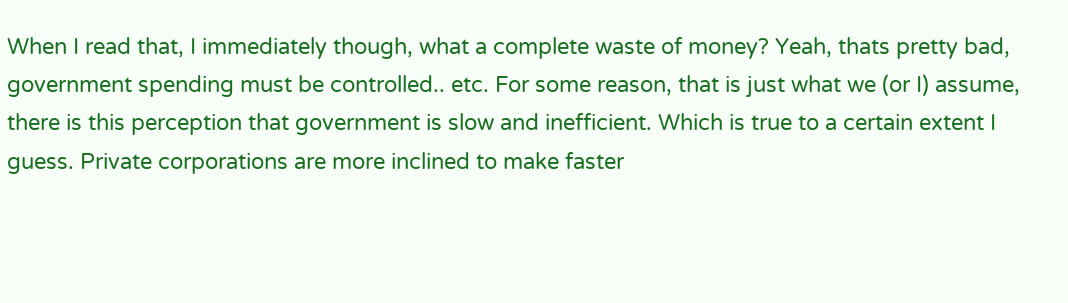When I read that, I immediately though, what a complete waste of money? Yeah, thats pretty bad, government spending must be controlled.. etc. For some reason, that is just what we (or I) assume, there is this perception that government is slow and inefficient. Which is true to a certain extent I guess. Private corporations are more inclined to make faster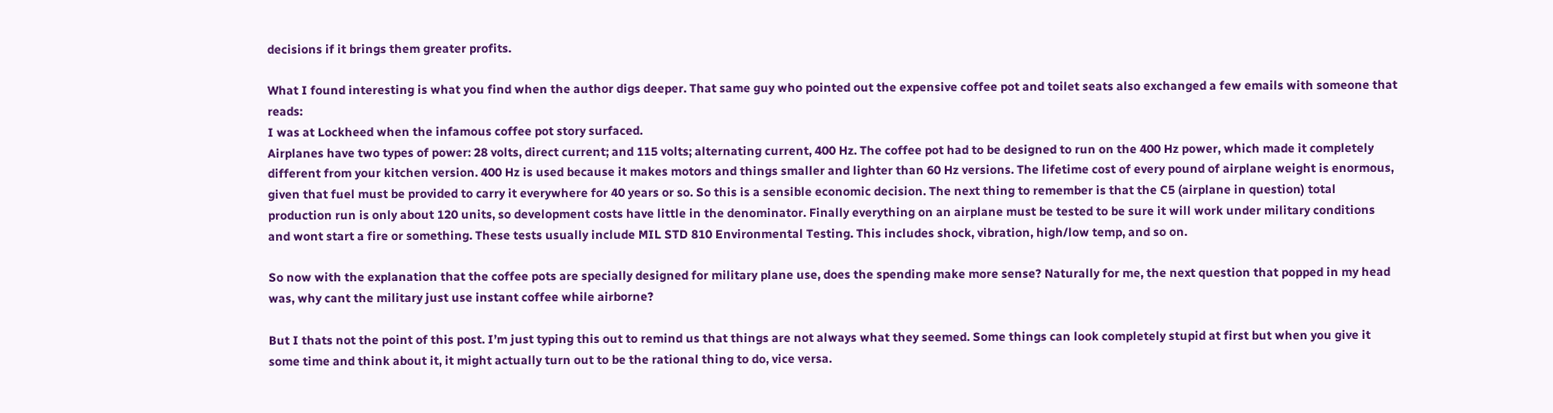decisions if it brings them greater profits.

What I found interesting is what you find when the author digs deeper. That same guy who pointed out the expensive coffee pot and toilet seats also exchanged a few emails with someone that reads:
I was at Lockheed when the infamous coffee pot story surfaced.
Airplanes have two types of power: 28 volts, direct current; and 115 volts; alternating current, 400 Hz. The coffee pot had to be designed to run on the 400 Hz power, which made it completely different from your kitchen version. 400 Hz is used because it makes motors and things smaller and lighter than 60 Hz versions. The lifetime cost of every pound of airplane weight is enormous, given that fuel must be provided to carry it everywhere for 40 years or so. So this is a sensible economic decision. The next thing to remember is that the C5 (airplane in question) total production run is only about 120 units, so development costs have little in the denominator. Finally everything on an airplane must be tested to be sure it will work under military conditions and wont start a fire or something. These tests usually include MIL STD 810 Environmental Testing. This includes shock, vibration, high/low temp, and so on.

So now with the explanation that the coffee pots are specially designed for military plane use, does the spending make more sense? Naturally for me, the next question that popped in my head was, why cant the military just use instant coffee while airborne?

But I thats not the point of this post. I’m just typing this out to remind us that things are not always what they seemed. Some things can look completely stupid at first but when you give it some time and think about it, it might actually turn out to be the rational thing to do, vice versa.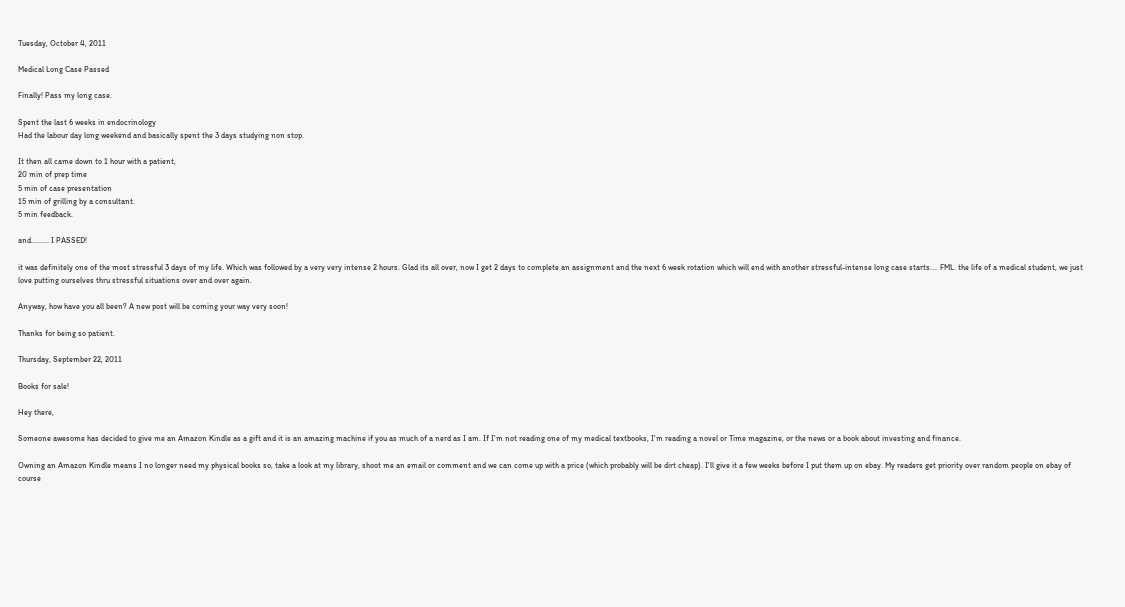Tuesday, October 4, 2011

Medical Long Case Passed

Finally! Pass my long case.

Spent the last 6 weeks in endocrinology
Had the labour day long weekend and basically spent the 3 days studying non stop.

It then all came down to 1 hour with a patient,
20 min of prep time
5 min of case presentation
15 min of grilling by a consultant.
5 min feedback.

and......... I PASSED!

it was definitely one of the most stressful 3 days of my life. Which was followed by a very very intense 2 hours. Glad its all over, now I get 2 days to complete an assignment and the next 6 week rotation which will end with another stressful-intense long case starts.... FML. the life of a medical student, we just love putting ourselves thru stressful situations over and over again.

Anyway, how have you all been? A new post will be coming your way very soon!

Thanks for being so patient.

Thursday, September 22, 2011

Books for sale!

Hey there,

Someone awesome has decided to give me an Amazon Kindle as a gift and it is an amazing machine if you as much of a nerd as I am. If I'm not reading one of my medical textbooks, I'm reading a novel or Time magazine, or the news or a book about investing and finance.

Owning an Amazon Kindle means I no longer need my physical books so, take a look at my library, shoot me an email or comment and we can come up with a price (which probably will be dirt cheap). I'll give it a few weeks before I put them up on ebay. My readers get priority over random people on ebay of course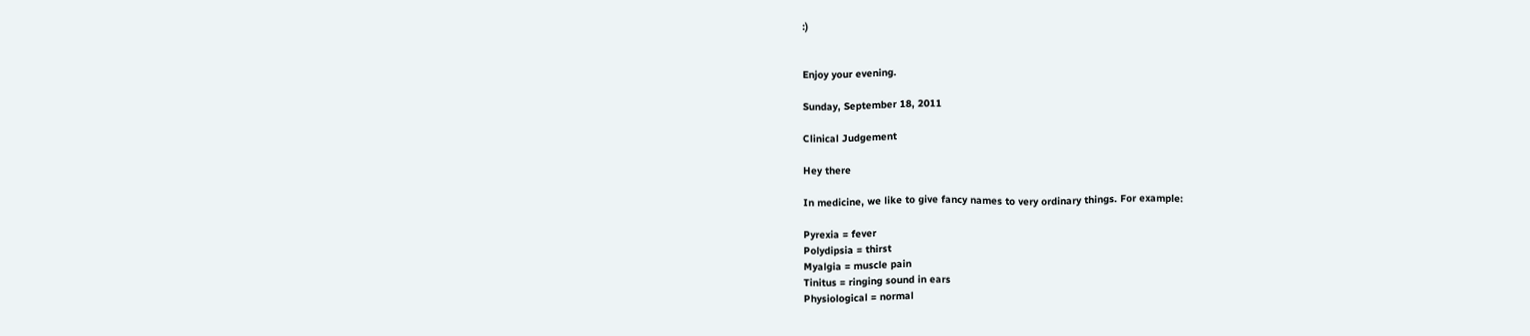:)


Enjoy your evening.

Sunday, September 18, 2011

Clinical Judgement

Hey there

In medicine, we like to give fancy names to very ordinary things. For example:

Pyrexia = fever
Polydipsia = thirst
Myalgia = muscle pain
Tinitus = ringing sound in ears
Physiological = normal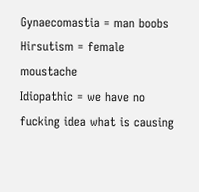Gynaecomastia = man boobs
Hirsutism = female moustache
Idiopathic = we have no fucking idea what is causing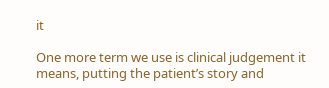it

One more term we use is clinical judgement it means, putting the patient’s story and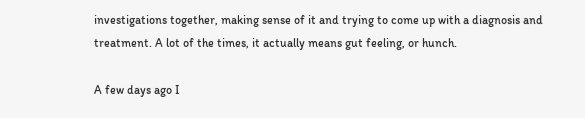investigations together, making sense of it and trying to come up with a diagnosis and treatment. A lot of the times, it actually means gut feeling, or hunch.

A few days ago I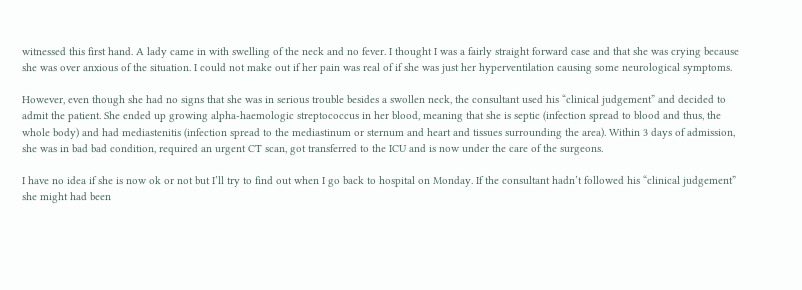witnessed this first hand. A lady came in with swelling of the neck and no fever. I thought I was a fairly straight forward case and that she was crying because she was over anxious of the situation. I could not make out if her pain was real of if she was just her hyperventilation causing some neurological symptoms.

However, even though she had no signs that she was in serious trouble besides a swollen neck, the consultant used his “clinical judgement” and decided to admit the patient. She ended up growing alpha-haemologic streptococcus in her blood, meaning that she is septic (infection spread to blood and thus, the whole body) and had mediastenitis (infection spread to the mediastinum or sternum and heart and tissues surrounding the area). Within 3 days of admission, she was in bad bad condition, required an urgent CT scan, got transferred to the ICU and is now under the care of the surgeons.

I have no idea if she is now ok or not but I’ll try to find out when I go back to hospital on Monday. If the consultant hadn’t followed his “clinical judgement” she might had been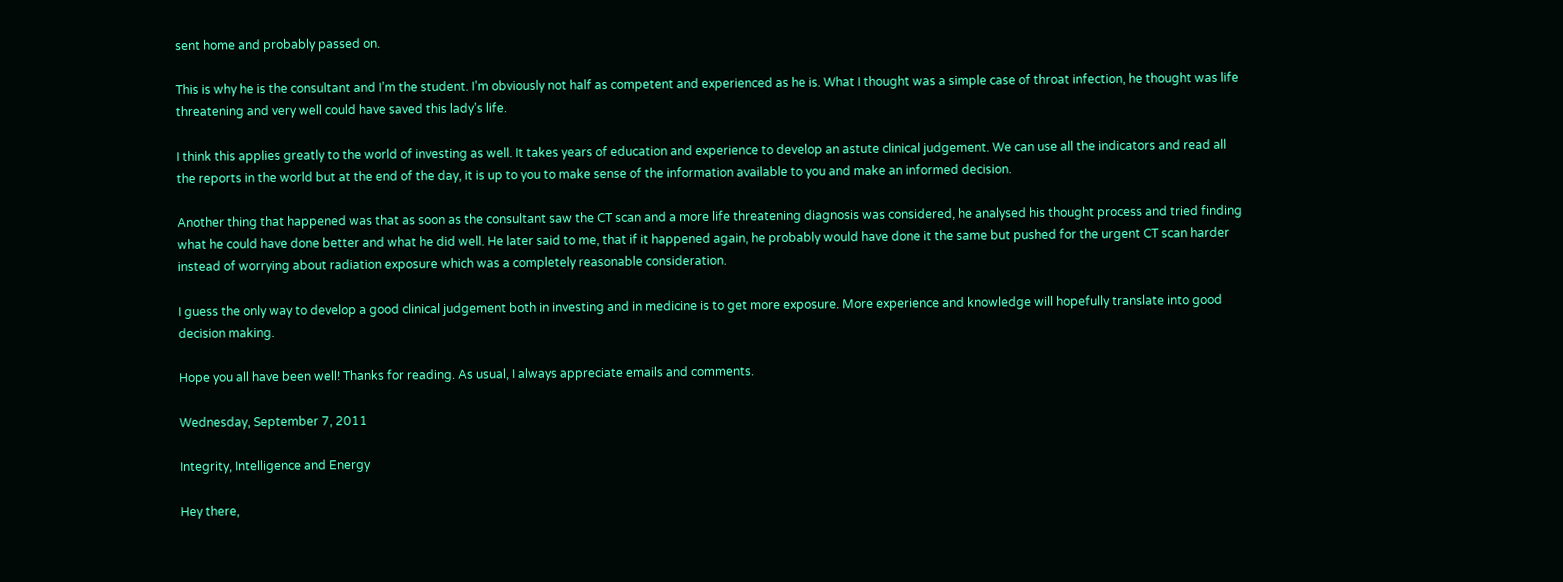sent home and probably passed on.

This is why he is the consultant and I’m the student. I’m obviously not half as competent and experienced as he is. What I thought was a simple case of throat infection, he thought was life threatening and very well could have saved this lady’s life.

I think this applies greatly to the world of investing as well. It takes years of education and experience to develop an astute clinical judgement. We can use all the indicators and read all the reports in the world but at the end of the day, it is up to you to make sense of the information available to you and make an informed decision.

Another thing that happened was that as soon as the consultant saw the CT scan and a more life threatening diagnosis was considered, he analysed his thought process and tried finding what he could have done better and what he did well. He later said to me, that if it happened again, he probably would have done it the same but pushed for the urgent CT scan harder instead of worrying about radiation exposure which was a completely reasonable consideration.

I guess the only way to develop a good clinical judgement both in investing and in medicine is to get more exposure. More experience and knowledge will hopefully translate into good decision making.

Hope you all have been well! Thanks for reading. As usual, I always appreciate emails and comments.

Wednesday, September 7, 2011

Integrity, Intelligence and Energy

Hey there,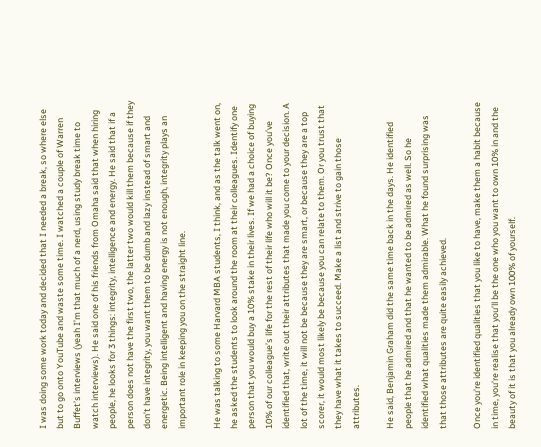I was doing some work today and decided that I needed a break, so where else but to go onto YouTube and waste some time. I watched a couple of Warren Buffet’s interviews (yeah I’m that much of a nerd, using study break time to watch interviews). He said one of his friends from Omaha said that when hiring people, he looks for 3 things: integrity, intelligence and energy. He said that if a person does not have the first two, the latter two would kill them because if they don’t have integrity, you want them to be dumb and lazy instead of smart and energetic. Being intelligent and having energy is not enough, integrity plays an important role in keeping you on the straight line.

He was talking to some Harvard MBA students, I think, and as the talk went on, he asked the students to look around the room at their colleagues. Identify one person that you would buy a 10% stake in their lives. If we had a choice of buying 10% of our colleague’s life for the rest of their life who will it be? Once you’ve identified that, write out their attributes that made you come to your decision. A lot of the time, it will not be because they are smart, or because they are a top scorer, it would most likely be because you can relate to them. Or you trust that they have what it takes to succeed. Make a list and strive to gain those attributes.

He said, Benjamin Graham did the same time back in the days. He identified people that he admired and that he wanted to be admired as well. So he identified what qualities made them admirable. What he found surprising was that those attributes are quite easily achieved.

Once you’re identified qualities that you like to have, make them a habit because in time, you’re realise that you’ll be the one who you want to own 10% in and the beauty of it is that you already own 100% of yourself.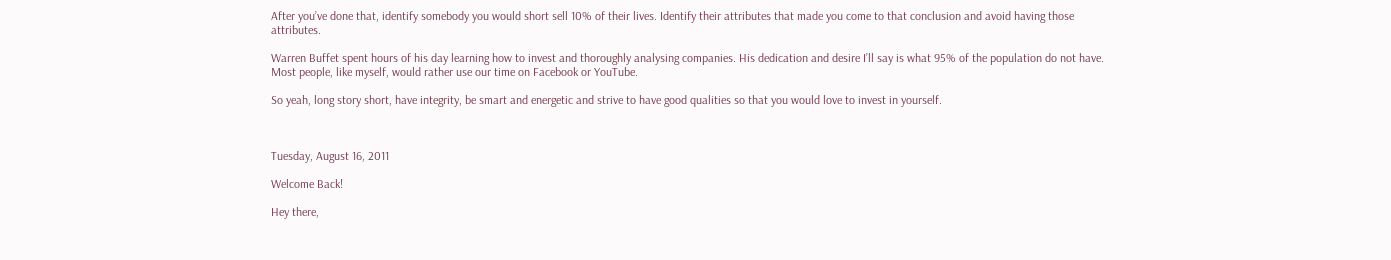After you’ve done that, identify somebody you would short sell 10% of their lives. Identify their attributes that made you come to that conclusion and avoid having those attributes.

Warren Buffet spent hours of his day learning how to invest and thoroughly analysing companies. His dedication and desire I’ll say is what 95% of the population do not have. Most people, like myself, would rather use our time on Facebook or YouTube.

So yeah, long story short, have integrity, be smart and energetic and strive to have good qualities so that you would love to invest in yourself.



Tuesday, August 16, 2011

Welcome Back!

Hey there,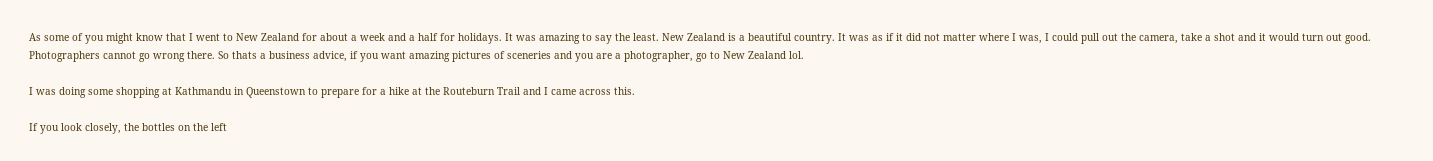As some of you might know that I went to New Zealand for about a week and a half for holidays. It was amazing to say the least. New Zealand is a beautiful country. It was as if it did not matter where I was, I could pull out the camera, take a shot and it would turn out good. Photographers cannot go wrong there. So thats a business advice, if you want amazing pictures of sceneries and you are a photographer, go to New Zealand lol.

I was doing some shopping at Kathmandu in Queenstown to prepare for a hike at the Routeburn Trail and I came across this.

If you look closely, the bottles on the left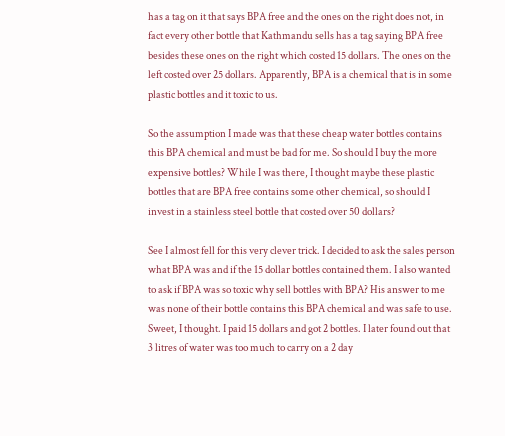has a tag on it that says BPA free and the ones on the right does not, in fact every other bottle that Kathmandu sells has a tag saying BPA free besides these ones on the right which costed 15 dollars. The ones on the left costed over 25 dollars. Apparently, BPA is a chemical that is in some plastic bottles and it toxic to us.

So the assumption I made was that these cheap water bottles contains this BPA chemical and must be bad for me. So should I buy the more expensive bottles? While I was there, I thought maybe these plastic bottles that are BPA free contains some other chemical, so should I invest in a stainless steel bottle that costed over 50 dollars?

See I almost fell for this very clever trick. I decided to ask the sales person what BPA was and if the 15 dollar bottles contained them. I also wanted to ask if BPA was so toxic why sell bottles with BPA? His answer to me was none of their bottle contains this BPA chemical and was safe to use. Sweet, I thought. I paid 15 dollars and got 2 bottles. I later found out that 3 litres of water was too much to carry on a 2 day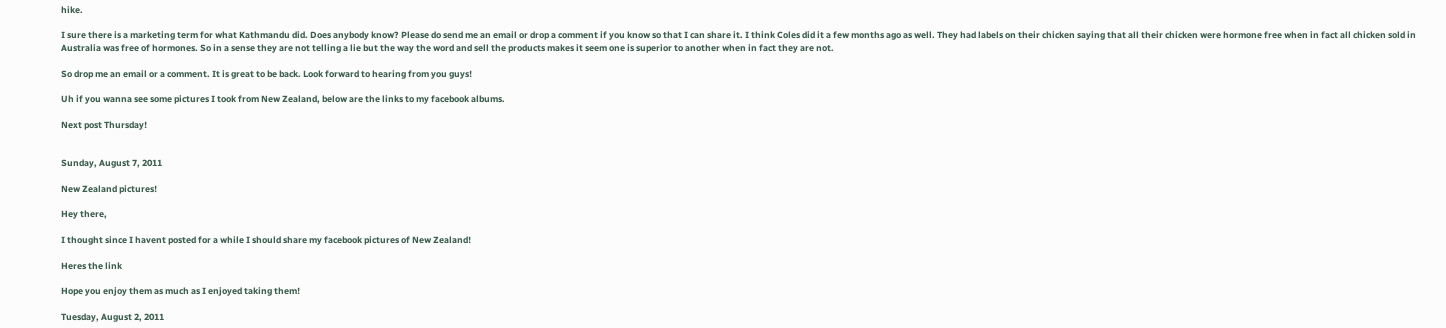hike.

I sure there is a marketing term for what Kathmandu did. Does anybody know? Please do send me an email or drop a comment if you know so that I can share it. I think Coles did it a few months ago as well. They had labels on their chicken saying that all their chicken were hormone free when in fact all chicken sold in Australia was free of hormones. So in a sense they are not telling a lie but the way the word and sell the products makes it seem one is superior to another when in fact they are not.

So drop me an email or a comment. It is great to be back. Look forward to hearing from you guys!

Uh if you wanna see some pictures I took from New Zealand, below are the links to my facebook albums.

Next post Thursday!


Sunday, August 7, 2011

New Zealand pictures!

Hey there,

I thought since I havent posted for a while I should share my facebook pictures of New Zealand!

Heres the link

Hope you enjoy them as much as I enjoyed taking them!

Tuesday, August 2, 2011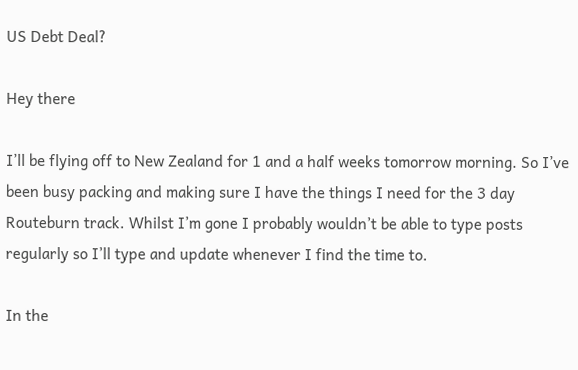US Debt Deal?

Hey there

I’ll be flying off to New Zealand for 1 and a half weeks tomorrow morning. So I’ve been busy packing and making sure I have the things I need for the 3 day Routeburn track. Whilst I’m gone I probably wouldn’t be able to type posts regularly so I’ll type and update whenever I find the time to.

In the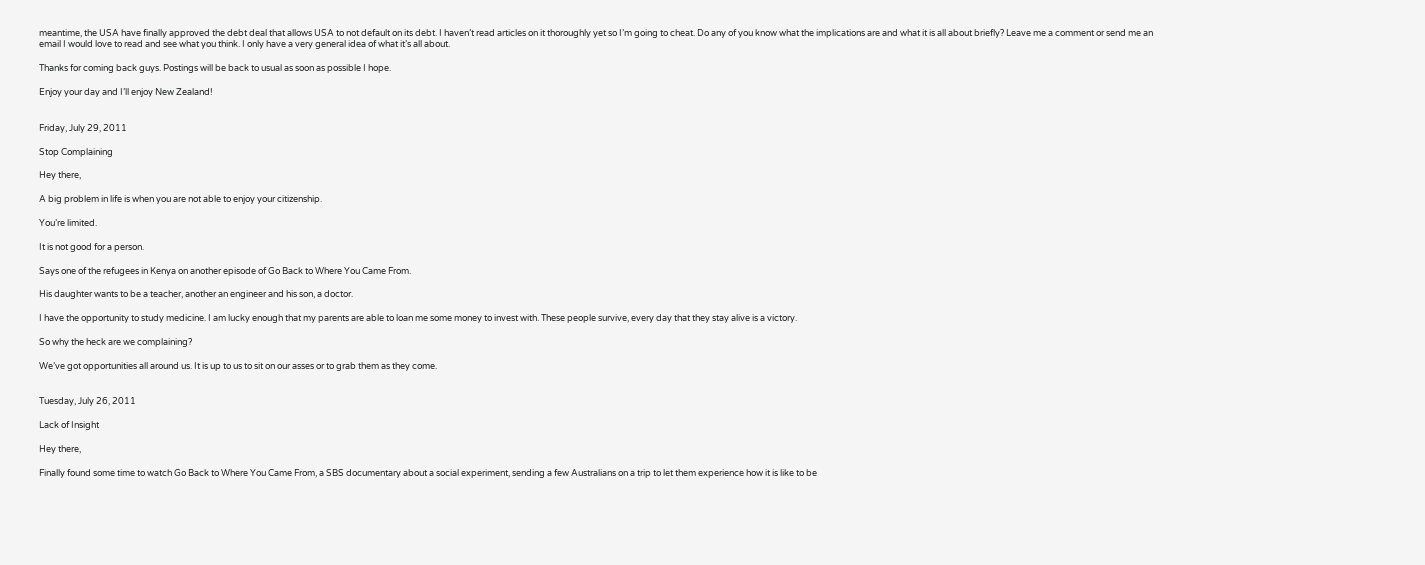meantime, the USA have finally approved the debt deal that allows USA to not default on its debt. I haven’t read articles on it thoroughly yet so I’m going to cheat. Do any of you know what the implications are and what it is all about briefly? Leave me a comment or send me an email I would love to read and see what you think. I only have a very general idea of what it’s all about.

Thanks for coming back guys. Postings will be back to usual as soon as possible I hope.

Enjoy your day and I’ll enjoy New Zealand!


Friday, July 29, 2011

Stop Complaining

Hey there,

A big problem in life is when you are not able to enjoy your citizenship.

You’re limited.

It is not good for a person.

Says one of the refugees in Kenya on another episode of Go Back to Where You Came From.

His daughter wants to be a teacher, another an engineer and his son, a doctor.

I have the opportunity to study medicine. I am lucky enough that my parents are able to loan me some money to invest with. These people survive, every day that they stay alive is a victory.

So why the heck are we complaining?

We’ve got opportunities all around us. It is up to us to sit on our asses or to grab them as they come.


Tuesday, July 26, 2011

Lack of Insight

Hey there,

Finally found some time to watch Go Back to Where You Came From, a SBS documentary about a social experiment, sending a few Australians on a trip to let them experience how it is like to be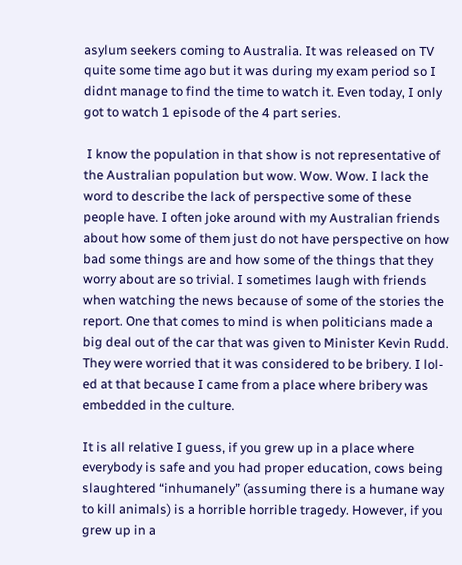asylum seekers coming to Australia. It was released on TV quite some time ago but it was during my exam period so I didnt manage to find the time to watch it. Even today, I only got to watch 1 episode of the 4 part series.

 I know the population in that show is not representative of the Australian population but wow. Wow. Wow. I lack the word to describe the lack of perspective some of these people have. I often joke around with my Australian friends about how some of them just do not have perspective on how bad some things are and how some of the things that they worry about are so trivial. I sometimes laugh with friends when watching the news because of some of the stories the report. One that comes to mind is when politicians made a big deal out of the car that was given to Minister Kevin Rudd. They were worried that it was considered to be bribery. I lol-ed at that because I came from a place where bribery was embedded in the culture.

It is all relative I guess, if you grew up in a place where everybody is safe and you had proper education, cows being slaughtered “inhumanely” (assuming there is a humane way to kill animals) is a horrible horrible tragedy. However, if you grew up in a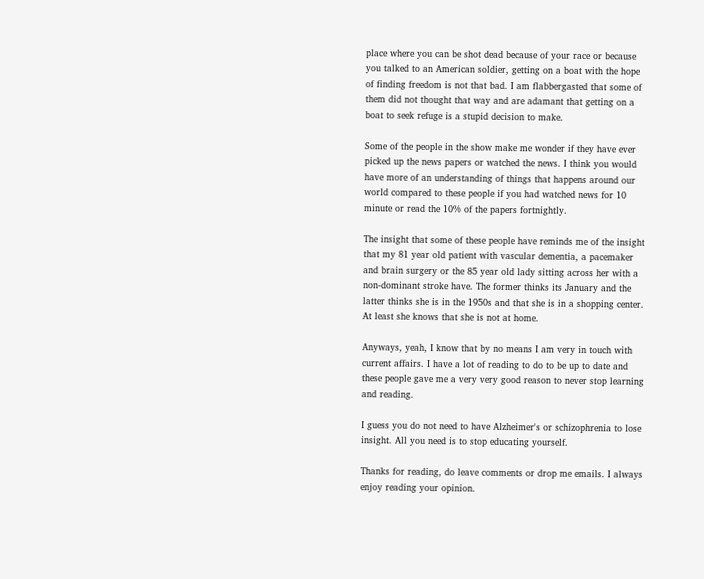place where you can be shot dead because of your race or because you talked to an American soldier, getting on a boat with the hope of finding freedom is not that bad. I am flabbergasted that some of them did not thought that way and are adamant that getting on a boat to seek refuge is a stupid decision to make.

Some of the people in the show make me wonder if they have ever picked up the news papers or watched the news. I think you would have more of an understanding of things that happens around our world compared to these people if you had watched news for 10 minute or read the 10% of the papers fortnightly.

The insight that some of these people have reminds me of the insight that my 81 year old patient with vascular dementia, a pacemaker and brain surgery or the 85 year old lady sitting across her with a non-dominant stroke have. The former thinks its January and the latter thinks she is in the 1950s and that she is in a shopping center. At least she knows that she is not at home.

Anyways, yeah, I know that by no means I am very in touch with current affairs. I have a lot of reading to do to be up to date and these people gave me a very very good reason to never stop learning and reading.

I guess you do not need to have Alzheimer's or schizophrenia to lose insight. All you need is to stop educating yourself.

Thanks for reading, do leave comments or drop me emails. I always enjoy reading your opinion.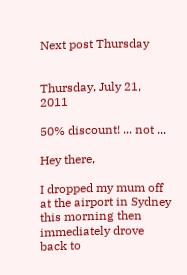Next post Thursday


Thursday, July 21, 2011

50% discount! ... not ...

Hey there,

I dropped my mum off at the airport in Sydney this morning then immediately drove back to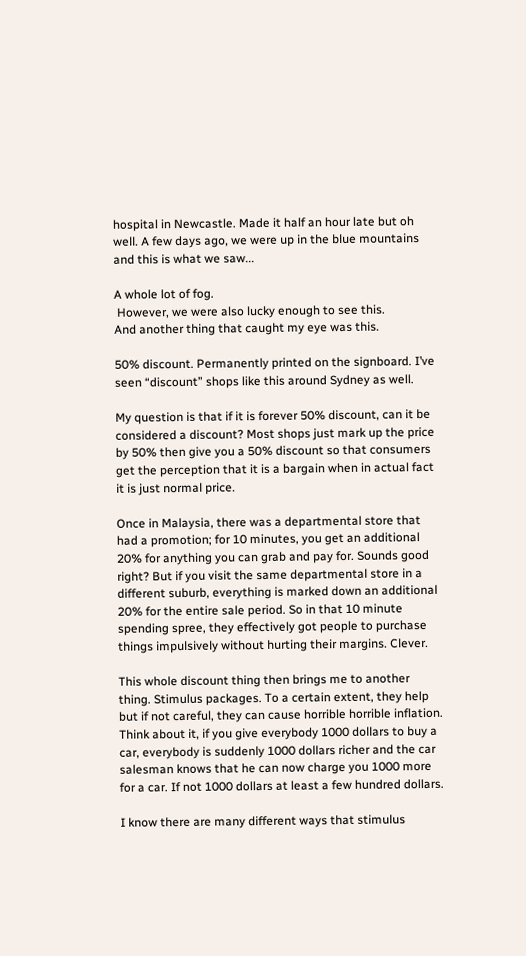hospital in Newcastle. Made it half an hour late but oh well. A few days ago, we were up in the blue mountains and this is what we saw...

A whole lot of fog.
 However, we were also lucky enough to see this.
And another thing that caught my eye was this.

50% discount. Permanently printed on the signboard. I’ve seen “discount” shops like this around Sydney as well.

My question is that if it is forever 50% discount, can it be considered a discount? Most shops just mark up the price by 50% then give you a 50% discount so that consumers get the perception that it is a bargain when in actual fact it is just normal price.

Once in Malaysia, there was a departmental store that had a promotion; for 10 minutes, you get an additional 20% for anything you can grab and pay for. Sounds good right? But if you visit the same departmental store in a different suburb, everything is marked down an additional 20% for the entire sale period. So in that 10 minute spending spree, they effectively got people to purchase things impulsively without hurting their margins. Clever.

This whole discount thing then brings me to another thing. Stimulus packages. To a certain extent, they help but if not careful, they can cause horrible horrible inflation. Think about it, if you give everybody 1000 dollars to buy a car, everybody is suddenly 1000 dollars richer and the car salesman knows that he can now charge you 1000 more for a car. If not 1000 dollars at least a few hundred dollars.

I know there are many different ways that stimulus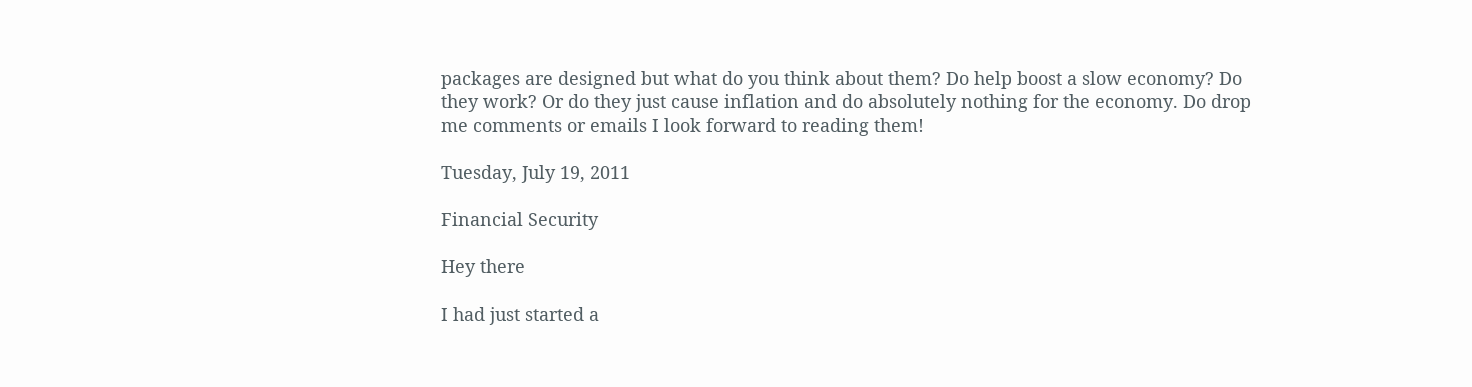packages are designed but what do you think about them? Do help boost a slow economy? Do they work? Or do they just cause inflation and do absolutely nothing for the economy. Do drop me comments or emails I look forward to reading them!

Tuesday, July 19, 2011

Financial Security

Hey there

I had just started a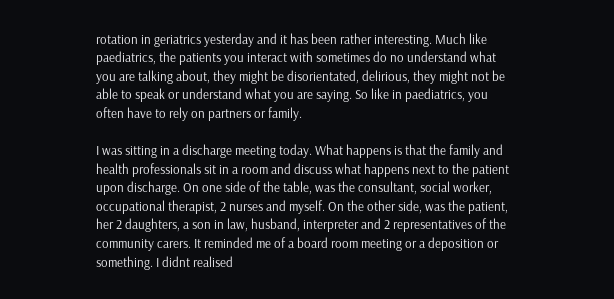rotation in geriatrics yesterday and it has been rather interesting. Much like paediatrics, the patients you interact with sometimes do no understand what you are talking about, they might be disorientated, delirious, they might not be able to speak or understand what you are saying. So like in paediatrics, you often have to rely on partners or family.

I was sitting in a discharge meeting today. What happens is that the family and health professionals sit in a room and discuss what happens next to the patient upon discharge. On one side of the table, was the consultant, social worker, occupational therapist, 2 nurses and myself. On the other side, was the patient, her 2 daughters, a son in law, husband, interpreter and 2 representatives of the community carers. It reminded me of a board room meeting or a deposition or something. I didnt realised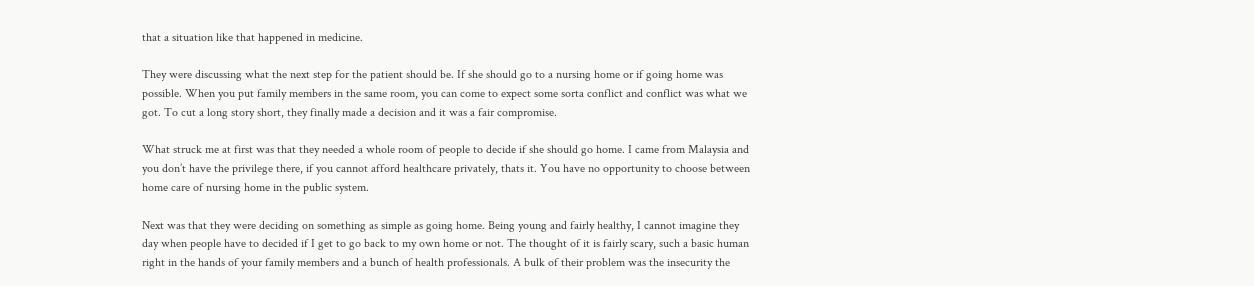that a situation like that happened in medicine.

They were discussing what the next step for the patient should be. If she should go to a nursing home or if going home was possible. When you put family members in the same room, you can come to expect some sorta conflict and conflict was what we got. To cut a long story short, they finally made a decision and it was a fair compromise.

What struck me at first was that they needed a whole room of people to decide if she should go home. I came from Malaysia and you don’t have the privilege there, if you cannot afford healthcare privately, thats it. You have no opportunity to choose between home care of nursing home in the public system.

Next was that they were deciding on something as simple as going home. Being young and fairly healthy, I cannot imagine they day when people have to decided if I get to go back to my own home or not. The thought of it is fairly scary, such a basic human right in the hands of your family members and a bunch of health professionals. A bulk of their problem was the insecurity the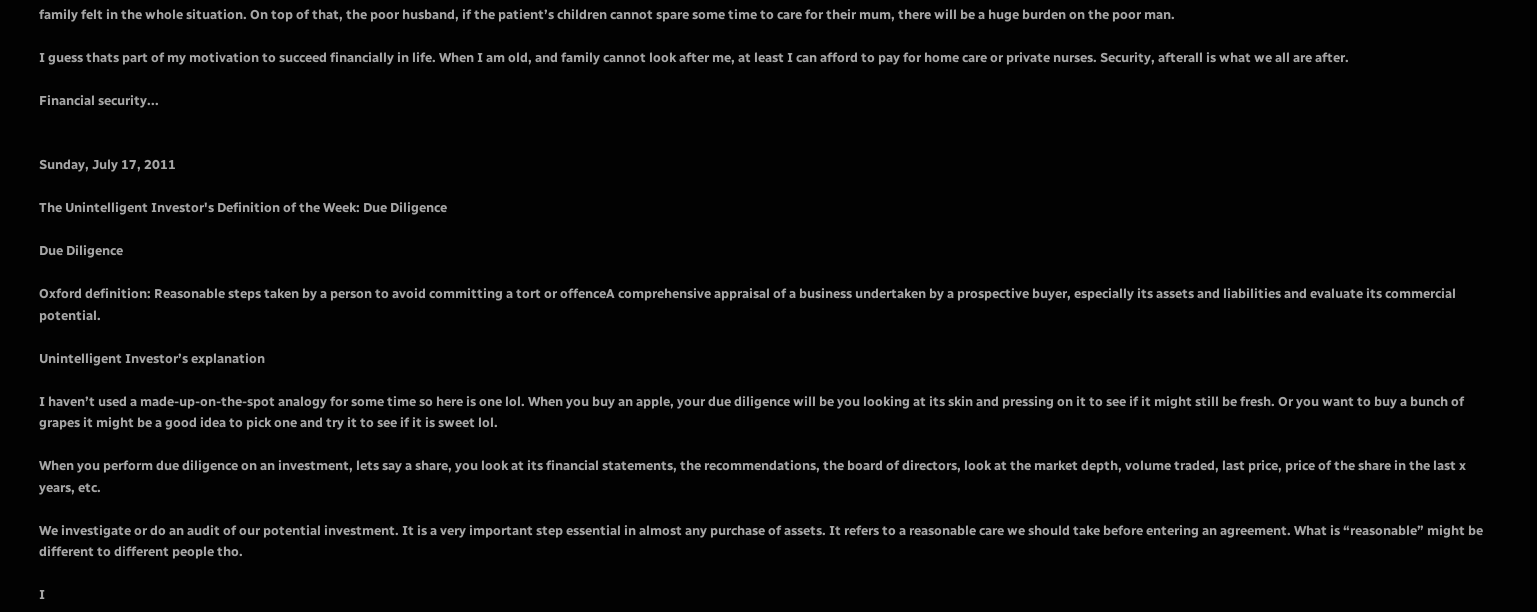family felt in the whole situation. On top of that, the poor husband, if the patient’s children cannot spare some time to care for their mum, there will be a huge burden on the poor man.

I guess thats part of my motivation to succeed financially in life. When I am old, and family cannot look after me, at least I can afford to pay for home care or private nurses. Security, afterall is what we all are after.

Financial security...


Sunday, July 17, 2011

The Unintelligent Investor's Definition of the Week: Due Diligence

Due Diligence

Oxford definition: Reasonable steps taken by a person to avoid committing a tort or offenceA comprehensive appraisal of a business undertaken by a prospective buyer, especially its assets and liabilities and evaluate its commercial potential.

Unintelligent Investor’s explanation

I haven’t used a made-up-on-the-spot analogy for some time so here is one lol. When you buy an apple, your due diligence will be you looking at its skin and pressing on it to see if it might still be fresh. Or you want to buy a bunch of grapes it might be a good idea to pick one and try it to see if it is sweet lol.

When you perform due diligence on an investment, lets say a share, you look at its financial statements, the recommendations, the board of directors, look at the market depth, volume traded, last price, price of the share in the last x years, etc.

We investigate or do an audit of our potential investment. It is a very important step essential in almost any purchase of assets. It refers to a reasonable care we should take before entering an agreement. What is “reasonable” might be different to different people tho.

I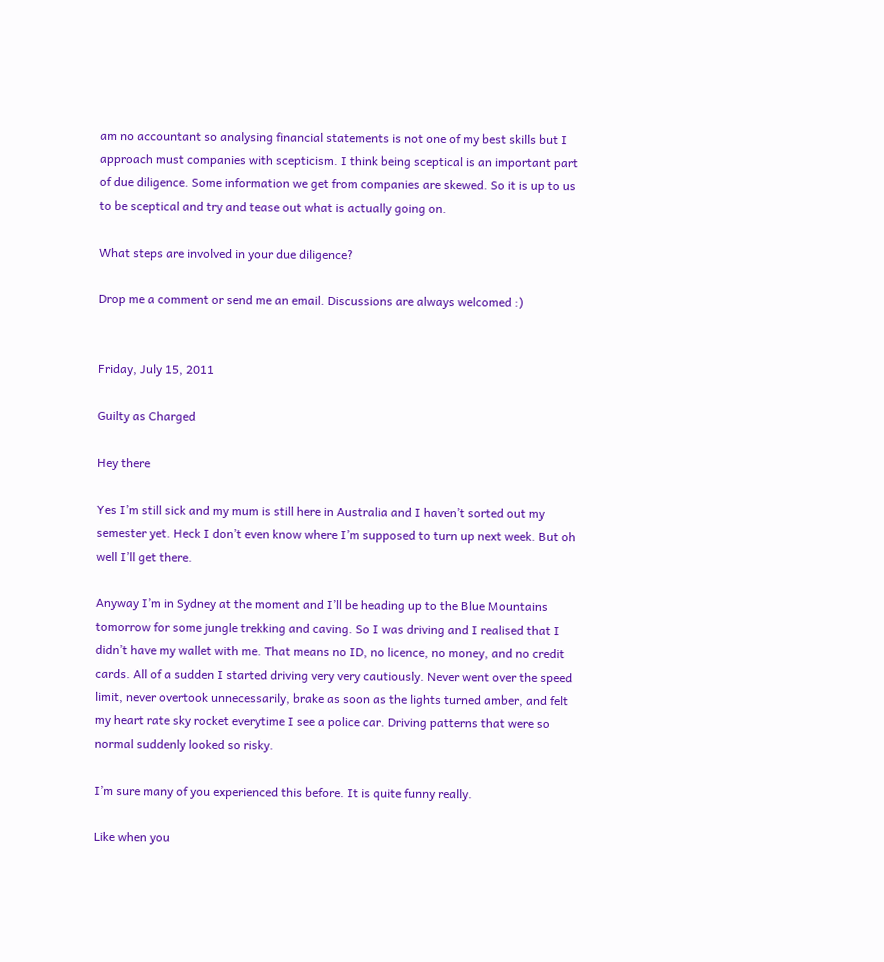am no accountant so analysing financial statements is not one of my best skills but I approach must companies with scepticism. I think being sceptical is an important part of due diligence. Some information we get from companies are skewed. So it is up to us to be sceptical and try and tease out what is actually going on.

What steps are involved in your due diligence?

Drop me a comment or send me an email. Discussions are always welcomed :)


Friday, July 15, 2011

Guilty as Charged

Hey there

Yes I’m still sick and my mum is still here in Australia and I haven’t sorted out my semester yet. Heck I don’t even know where I’m supposed to turn up next week. But oh well I’ll get there.

Anyway I’m in Sydney at the moment and I’ll be heading up to the Blue Mountains tomorrow for some jungle trekking and caving. So I was driving and I realised that I didn’t have my wallet with me. That means no ID, no licence, no money, and no credit cards. All of a sudden I started driving very very cautiously. Never went over the speed limit, never overtook unnecessarily, brake as soon as the lights turned amber, and felt my heart rate sky rocket everytime I see a police car. Driving patterns that were so normal suddenly looked so risky.

I’m sure many of you experienced this before. It is quite funny really.

Like when you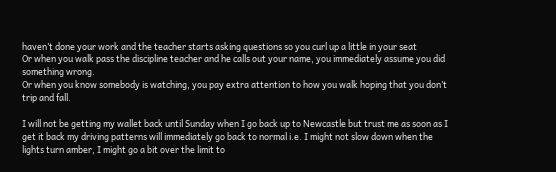haven’t done your work and the teacher starts asking questions so you curl up a little in your seat
Or when you walk pass the discipline teacher and he calls out your name, you immediately assume you did something wrong.
Or when you know somebody is watching, you pay extra attention to how you walk hoping that you don’t trip and fall.

I will not be getting my wallet back until Sunday when I go back up to Newcastle but trust me as soon as I get it back my driving patterns will immediately go back to normal i.e. I might not slow down when the lights turn amber, I might go a bit over the limit to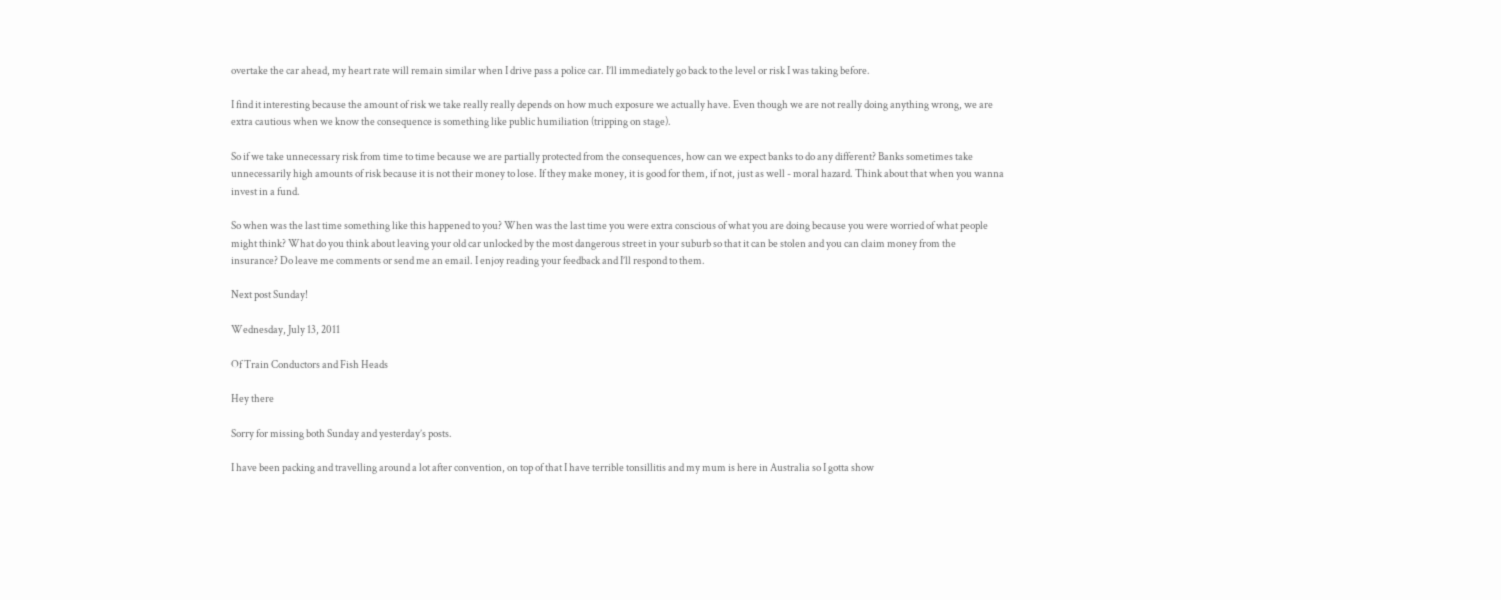overtake the car ahead, my heart rate will remain similar when I drive pass a police car. I’ll immediately go back to the level or risk I was taking before.

I find it interesting because the amount of risk we take really really depends on how much exposure we actually have. Even though we are not really doing anything wrong, we are extra cautious when we know the consequence is something like public humiliation (tripping on stage).

So if we take unnecessary risk from time to time because we are partially protected from the consequences, how can we expect banks to do any different? Banks sometimes take unnecessarily high amounts of risk because it is not their money to lose. If they make money, it is good for them, if not, just as well - moral hazard. Think about that when you wanna invest in a fund.

So when was the last time something like this happened to you? When was the last time you were extra conscious of what you are doing because you were worried of what people might think? What do you think about leaving your old car unlocked by the most dangerous street in your suburb so that it can be stolen and you can claim money from the insurance? Do leave me comments or send me an email. I enjoy reading your feedback and I’ll respond to them.

Next post Sunday!

Wednesday, July 13, 2011

Of Train Conductors and Fish Heads

Hey there

Sorry for missing both Sunday and yesterday’s posts.

I have been packing and travelling around a lot after convention, on top of that I have terrible tonsillitis and my mum is here in Australia so I gotta show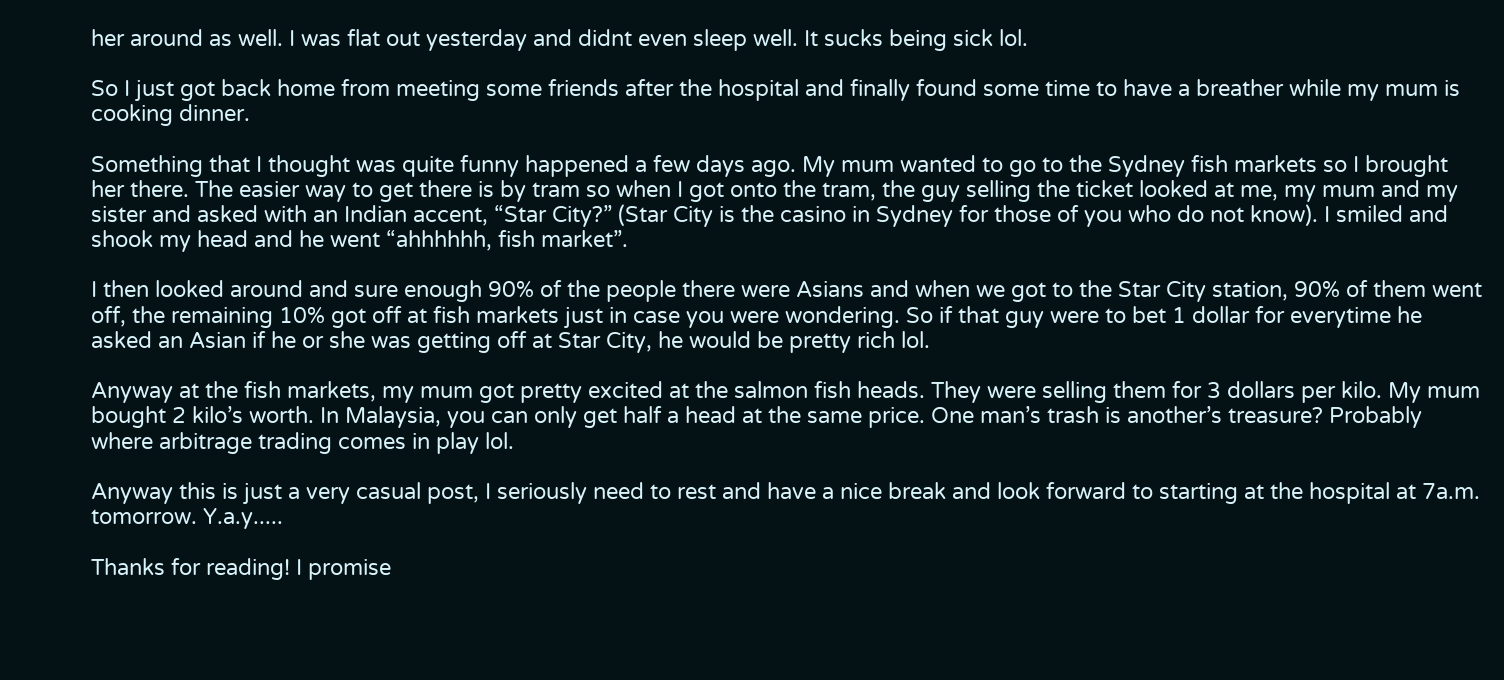her around as well. I was flat out yesterday and didnt even sleep well. It sucks being sick lol.

So I just got back home from meeting some friends after the hospital and finally found some time to have a breather while my mum is cooking dinner.

Something that I thought was quite funny happened a few days ago. My mum wanted to go to the Sydney fish markets so I brought her there. The easier way to get there is by tram so when I got onto the tram, the guy selling the ticket looked at me, my mum and my sister and asked with an Indian accent, “Star City?” (Star City is the casino in Sydney for those of you who do not know). I smiled and shook my head and he went “ahhhhhh, fish market”.

I then looked around and sure enough 90% of the people there were Asians and when we got to the Star City station, 90% of them went off, the remaining 10% got off at fish markets just in case you were wondering. So if that guy were to bet 1 dollar for everytime he asked an Asian if he or she was getting off at Star City, he would be pretty rich lol.

Anyway at the fish markets, my mum got pretty excited at the salmon fish heads. They were selling them for 3 dollars per kilo. My mum bought 2 kilo’s worth. In Malaysia, you can only get half a head at the same price. One man’s trash is another’s treasure? Probably where arbitrage trading comes in play lol.

Anyway this is just a very casual post, I seriously need to rest and have a nice break and look forward to starting at the hospital at 7a.m. tomorrow. Y.a.y.....

Thanks for reading! I promise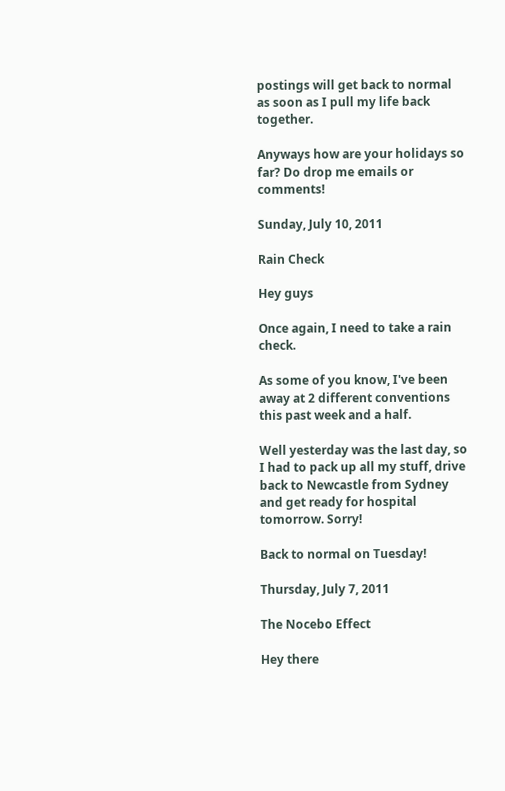postings will get back to normal as soon as I pull my life back together.

Anyways how are your holidays so far? Do drop me emails or comments!

Sunday, July 10, 2011

Rain Check

Hey guys

Once again, I need to take a rain check.

As some of you know, I've been away at 2 different conventions this past week and a half.

Well yesterday was the last day, so I had to pack up all my stuff, drive back to Newcastle from Sydney and get ready for hospital tomorrow. Sorry!

Back to normal on Tuesday!

Thursday, July 7, 2011

The Nocebo Effect

Hey there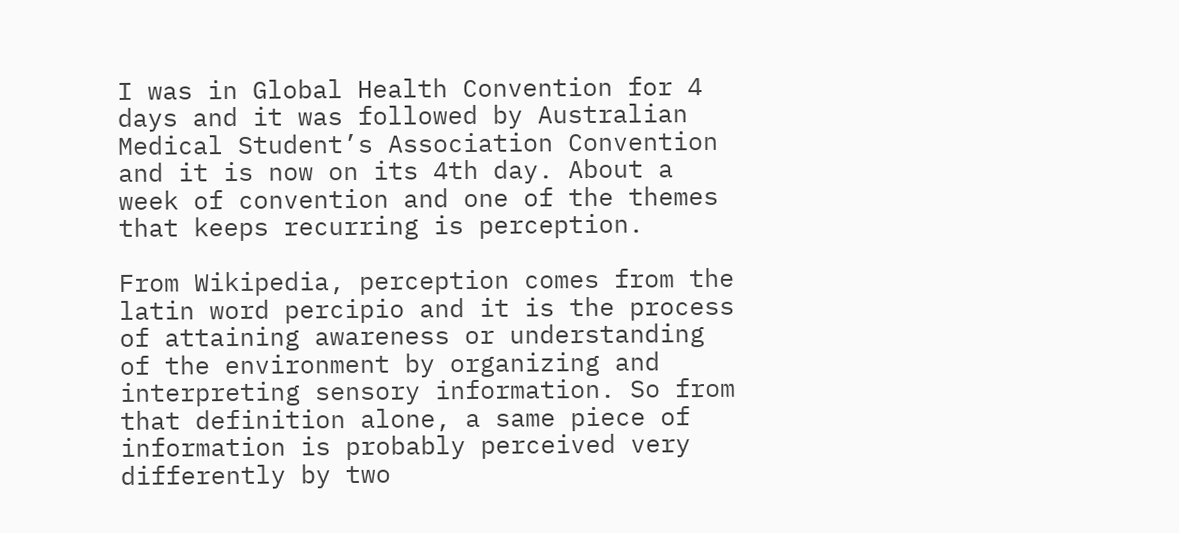I was in Global Health Convention for 4 days and it was followed by Australian Medical Student’s Association Convention and it is now on its 4th day. About a week of convention and one of the themes that keeps recurring is perception.

From Wikipedia, perception comes from the latin word percipio and it is the process of attaining awareness or understanding of the environment by organizing and interpreting sensory information. So from that definition alone, a same piece of information is probably perceived very differently by two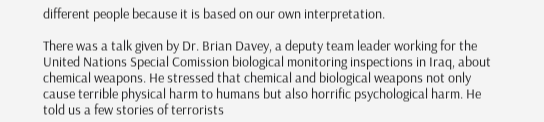different people because it is based on our own interpretation.

There was a talk given by Dr. Brian Davey, a deputy team leader working for the United Nations Special Comission biological monitoring inspections in Iraq, about chemical weapons. He stressed that chemical and biological weapons not only cause terrible physical harm to humans but also horrific psychological harm. He told us a few stories of terrorists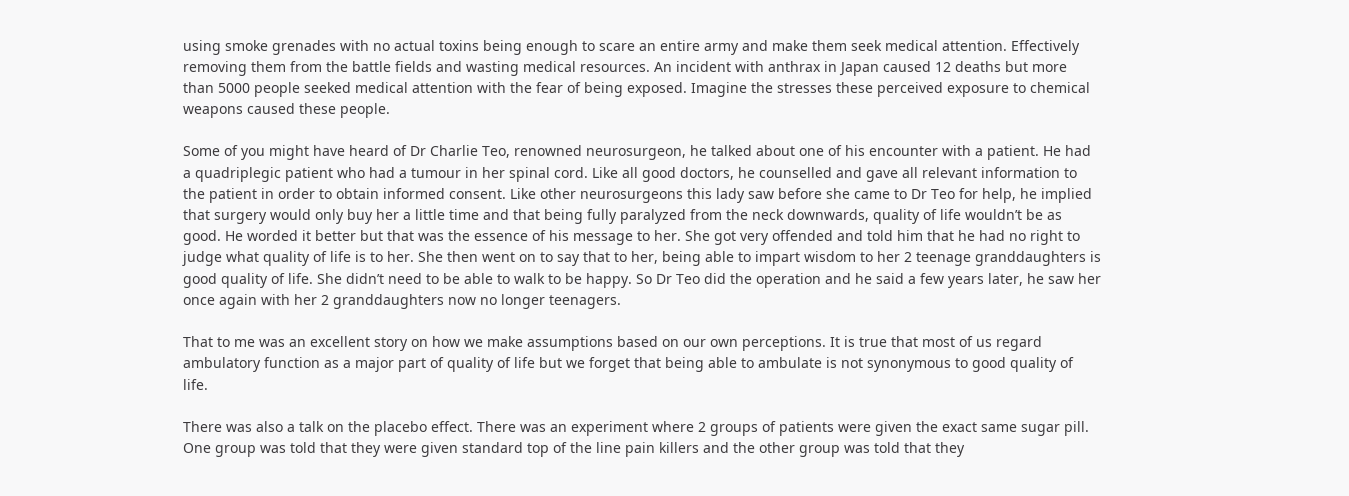using smoke grenades with no actual toxins being enough to scare an entire army and make them seek medical attention. Effectively removing them from the battle fields and wasting medical resources. An incident with anthrax in Japan caused 12 deaths but more than 5000 people seeked medical attention with the fear of being exposed. Imagine the stresses these perceived exposure to chemical weapons caused these people.

Some of you might have heard of Dr Charlie Teo, renowned neurosurgeon, he talked about one of his encounter with a patient. He had a quadriplegic patient who had a tumour in her spinal cord. Like all good doctors, he counselled and gave all relevant information to the patient in order to obtain informed consent. Like other neurosurgeons this lady saw before she came to Dr Teo for help, he implied that surgery would only buy her a little time and that being fully paralyzed from the neck downwards, quality of life wouldn’t be as good. He worded it better but that was the essence of his message to her. She got very offended and told him that he had no right to judge what quality of life is to her. She then went on to say that to her, being able to impart wisdom to her 2 teenage granddaughters is good quality of life. She didn’t need to be able to walk to be happy. So Dr Teo did the operation and he said a few years later, he saw her once again with her 2 granddaughters now no longer teenagers.

That to me was an excellent story on how we make assumptions based on our own perceptions. It is true that most of us regard ambulatory function as a major part of quality of life but we forget that being able to ambulate is not synonymous to good quality of life.

There was also a talk on the placebo effect. There was an experiment where 2 groups of patients were given the exact same sugar pill. One group was told that they were given standard top of the line pain killers and the other group was told that they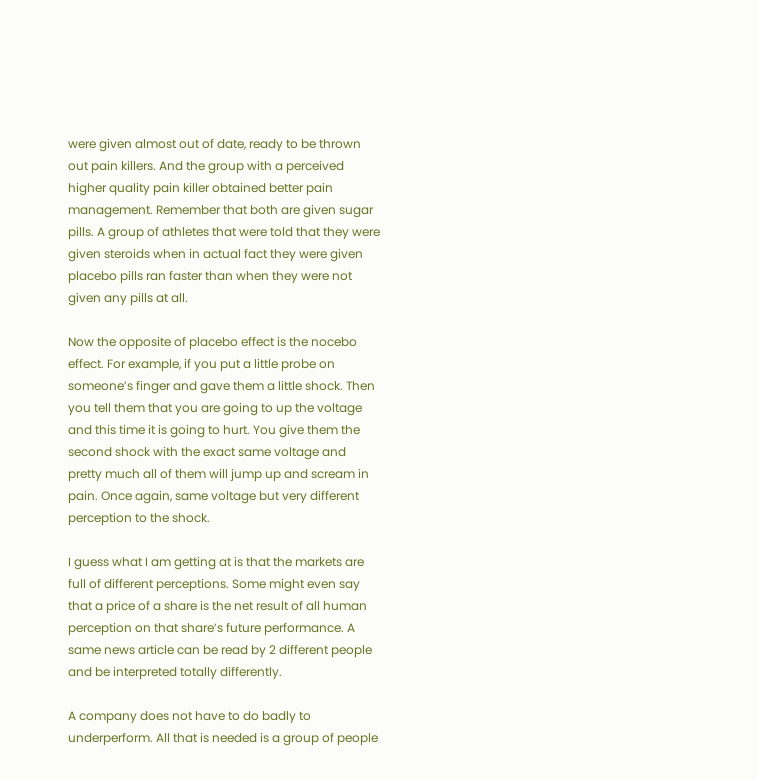were given almost out of date, ready to be thrown out pain killers. And the group with a perceived higher quality pain killer obtained better pain management. Remember that both are given sugar pills. A group of athletes that were told that they were given steroids when in actual fact they were given placebo pills ran faster than when they were not given any pills at all.

Now the opposite of placebo effect is the nocebo effect. For example, if you put a little probe on someone’s finger and gave them a little shock. Then you tell them that you are going to up the voltage and this time it is going to hurt. You give them the second shock with the exact same voltage and pretty much all of them will jump up and scream in pain. Once again, same voltage but very different perception to the shock.

I guess what I am getting at is that the markets are full of different perceptions. Some might even say that a price of a share is the net result of all human perception on that share’s future performance. A same news article can be read by 2 different people and be interpreted totally differently.

A company does not have to do badly to underperform. All that is needed is a group of people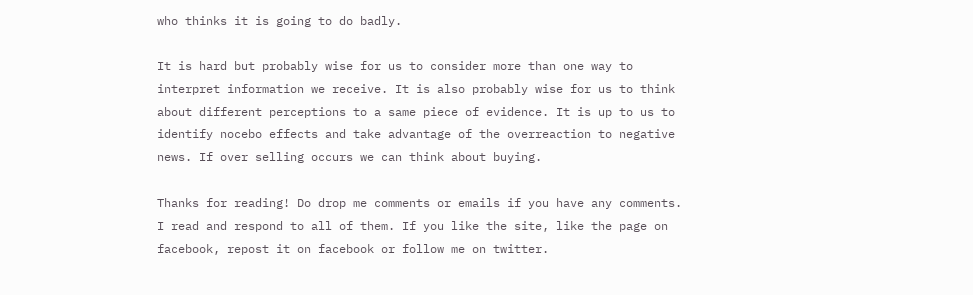who thinks it is going to do badly.

It is hard but probably wise for us to consider more than one way to interpret information we receive. It is also probably wise for us to think about different perceptions to a same piece of evidence. It is up to us to identify nocebo effects and take advantage of the overreaction to negative news. If over selling occurs we can think about buying.

Thanks for reading! Do drop me comments or emails if you have any comments. I read and respond to all of them. If you like the site, like the page on facebook, repost it on facebook or follow me on twitter.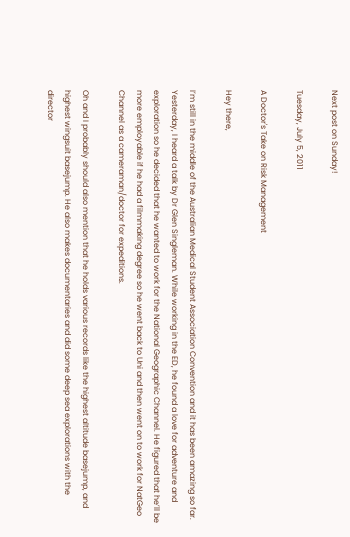Next post on Sunday!

Tuesday, July 5, 2011

A Doctor's Take on Risk Management

Hey there,

I’m still in the middle of the Australian Medical Student Association Convention and it has been amazing so far. Yesterday, I heard a talk by Dr Glen Singleman. While working in the ED, he found a love for adventure and exploration so he decided that he wanted to work for the National Geographic Channel. He figured that he’ll be more employable if he had a filmmaking degree so he went back to Uni and then went on to work for NatGeo Channel as a cameraman/doctor for expeditions.

Oh and I probably should also mention that he holds various records like the highest altitude basejump, and highest wingsuit basejump. He also makes documentaries and did some deep sea explorations with the director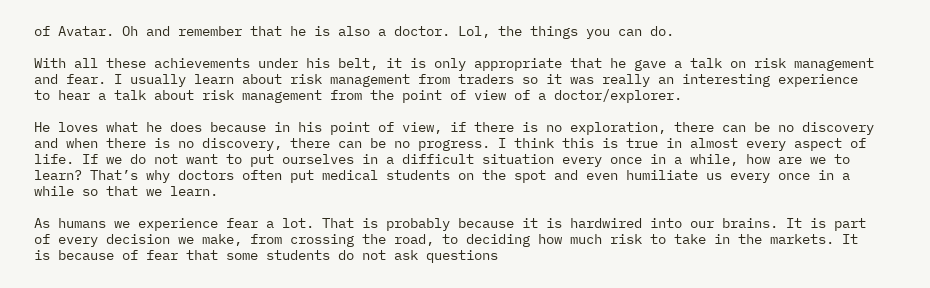of Avatar. Oh and remember that he is also a doctor. Lol, the things you can do.

With all these achievements under his belt, it is only appropriate that he gave a talk on risk management and fear. I usually learn about risk management from traders so it was really an interesting experience to hear a talk about risk management from the point of view of a doctor/explorer.

He loves what he does because in his point of view, if there is no exploration, there can be no discovery and when there is no discovery, there can be no progress. I think this is true in almost every aspect of life. If we do not want to put ourselves in a difficult situation every once in a while, how are we to learn? That’s why doctors often put medical students on the spot and even humiliate us every once in a while so that we learn.

As humans we experience fear a lot. That is probably because it is hardwired into our brains. It is part of every decision we make, from crossing the road, to deciding how much risk to take in the markets. It is because of fear that some students do not ask questions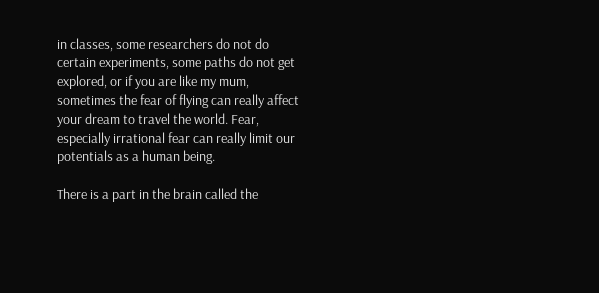in classes, some researchers do not do certain experiments, some paths do not get explored, or if you are like my mum, sometimes the fear of flying can really affect your dream to travel the world. Fear, especially irrational fear can really limit our potentials as a human being.

There is a part in the brain called the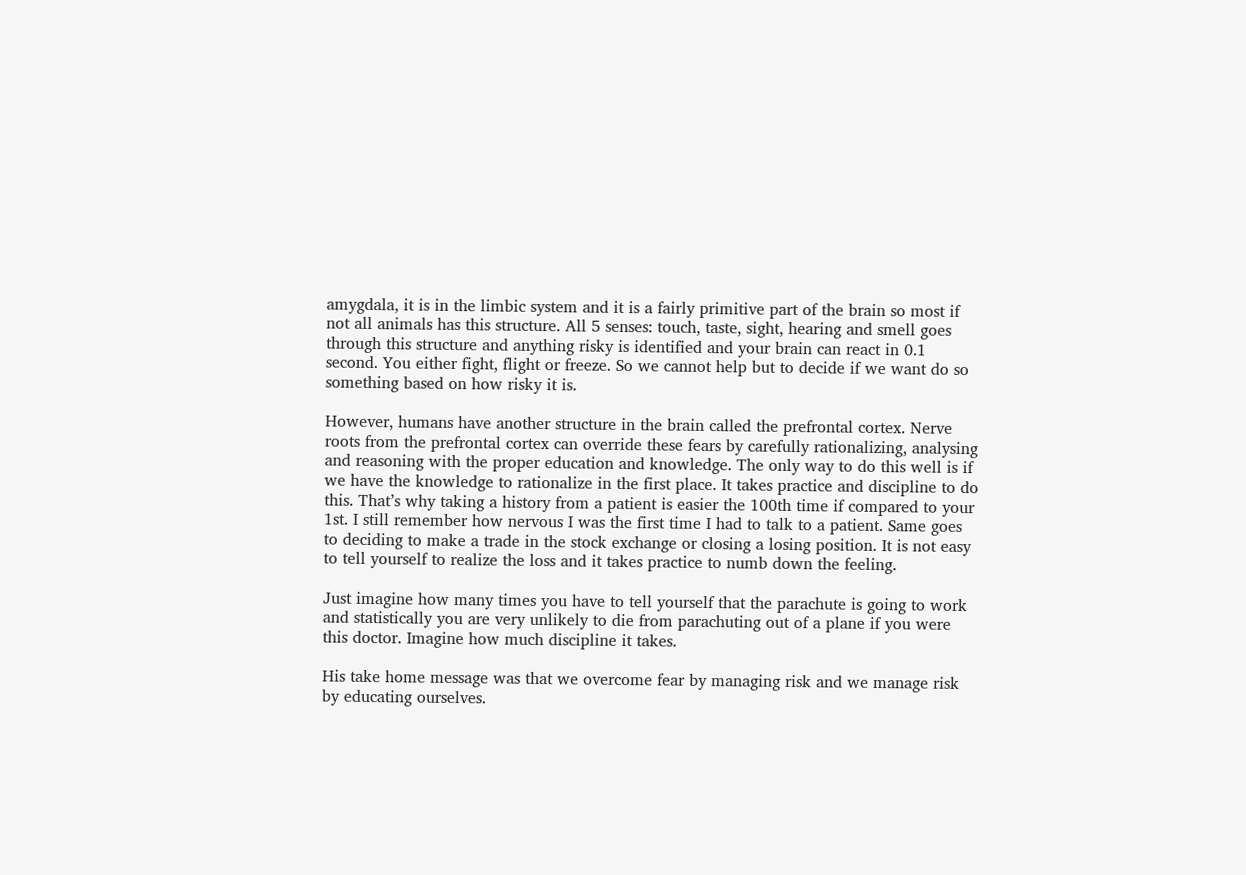amygdala, it is in the limbic system and it is a fairly primitive part of the brain so most if not all animals has this structure. All 5 senses: touch, taste, sight, hearing and smell goes through this structure and anything risky is identified and your brain can react in 0.1 second. You either fight, flight or freeze. So we cannot help but to decide if we want do so something based on how risky it is.

However, humans have another structure in the brain called the prefrontal cortex. Nerve roots from the prefrontal cortex can override these fears by carefully rationalizing, analysing and reasoning with the proper education and knowledge. The only way to do this well is if we have the knowledge to rationalize in the first place. It takes practice and discipline to do this. That’s why taking a history from a patient is easier the 100th time if compared to your 1st. I still remember how nervous I was the first time I had to talk to a patient. Same goes to deciding to make a trade in the stock exchange or closing a losing position. It is not easy to tell yourself to realize the loss and it takes practice to numb down the feeling.

Just imagine how many times you have to tell yourself that the parachute is going to work and statistically you are very unlikely to die from parachuting out of a plane if you were this doctor. Imagine how much discipline it takes.

His take home message was that we overcome fear by managing risk and we manage risk by educating ourselves.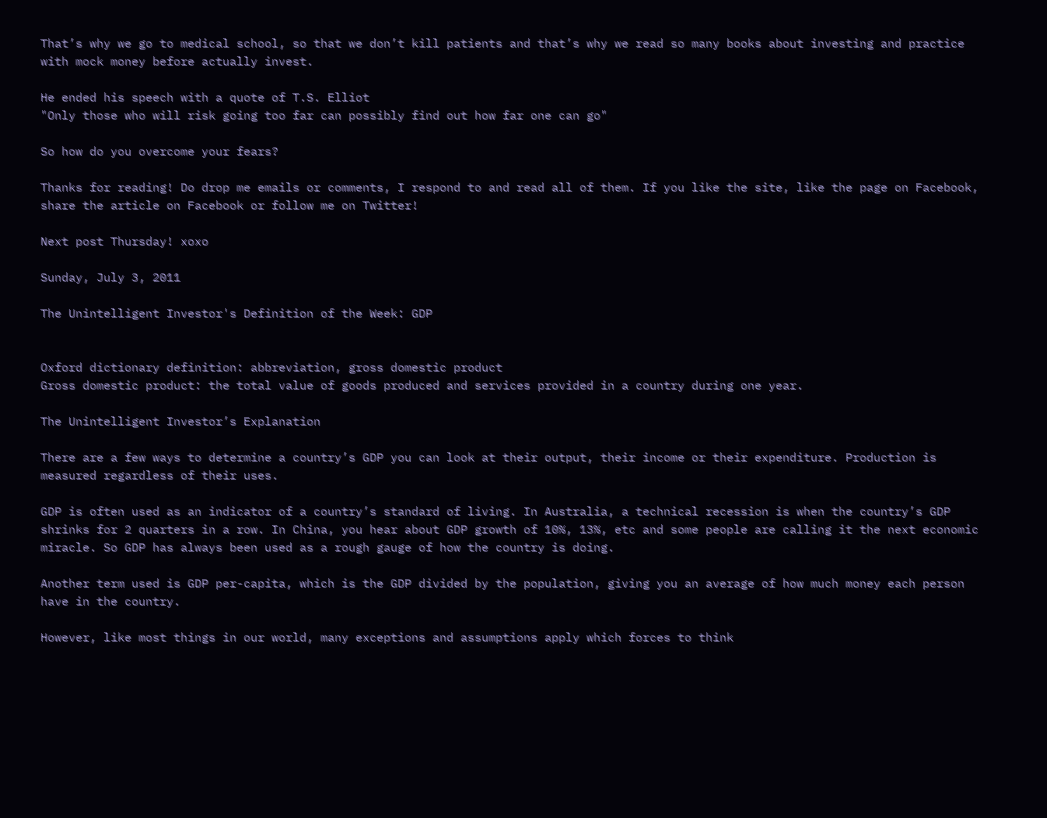That’s why we go to medical school, so that we don’t kill patients and that’s why we read so many books about investing and practice with mock money before actually invest.

He ended his speech with a quote of T.S. Elliot
"Only those who will risk going too far can possibly find out how far one can go"

So how do you overcome your fears?

Thanks for reading! Do drop me emails or comments, I respond to and read all of them. If you like the site, like the page on Facebook, share the article on Facebook or follow me on Twitter!

Next post Thursday! xoxo

Sunday, July 3, 2011

The Unintelligent Investor's Definition of the Week: GDP


Oxford dictionary definition: abbreviation, gross domestic product
Gross domestic product: the total value of goods produced and services provided in a country during one year.

The Unintelligent Investor’s Explanation

There are a few ways to determine a country’s GDP you can look at their output, their income or their expenditure. Production is measured regardless of their uses.

GDP is often used as an indicator of a country’s standard of living. In Australia, a technical recession is when the country’s GDP shrinks for 2 quarters in a row. In China, you hear about GDP growth of 10%, 13%, etc and some people are calling it the next economic miracle. So GDP has always been used as a rough gauge of how the country is doing.

Another term used is GDP per-capita, which is the GDP divided by the population, giving you an average of how much money each person have in the country.

However, like most things in our world, many exceptions and assumptions apply which forces to think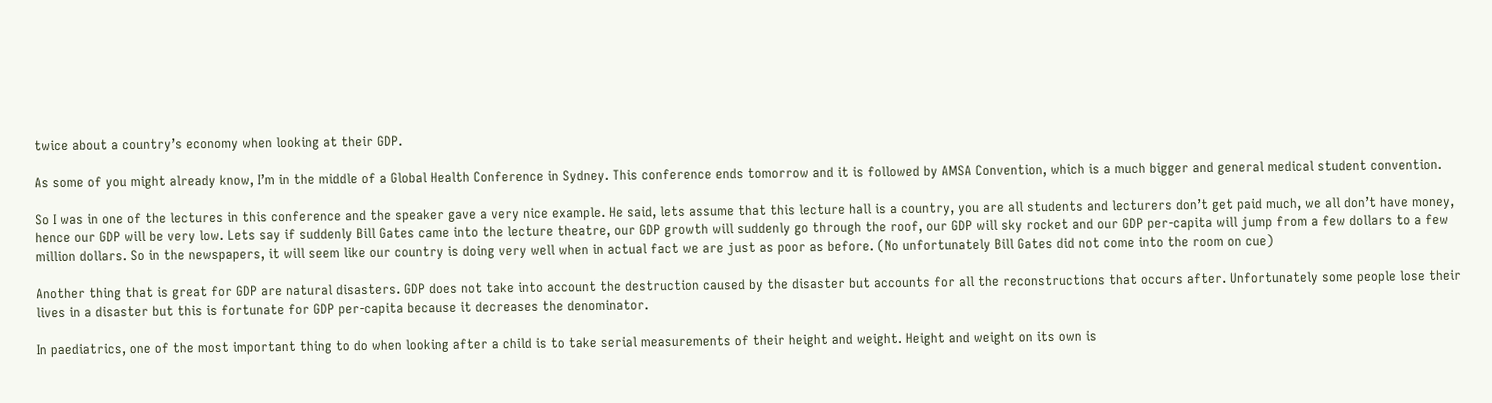twice about a country’s economy when looking at their GDP.

As some of you might already know, I’m in the middle of a Global Health Conference in Sydney. This conference ends tomorrow and it is followed by AMSA Convention, which is a much bigger and general medical student convention.

So I was in one of the lectures in this conference and the speaker gave a very nice example. He said, lets assume that this lecture hall is a country, you are all students and lecturers don’t get paid much, we all don’t have money, hence our GDP will be very low. Lets say if suddenly Bill Gates came into the lecture theatre, our GDP growth will suddenly go through the roof, our GDP will sky rocket and our GDP per-capita will jump from a few dollars to a few million dollars. So in the newspapers, it will seem like our country is doing very well when in actual fact we are just as poor as before. (No unfortunately Bill Gates did not come into the room on cue)

Another thing that is great for GDP are natural disasters. GDP does not take into account the destruction caused by the disaster but accounts for all the reconstructions that occurs after. Unfortunately some people lose their lives in a disaster but this is fortunate for GDP per-capita because it decreases the denominator.

In paediatrics, one of the most important thing to do when looking after a child is to take serial measurements of their height and weight. Height and weight on its own is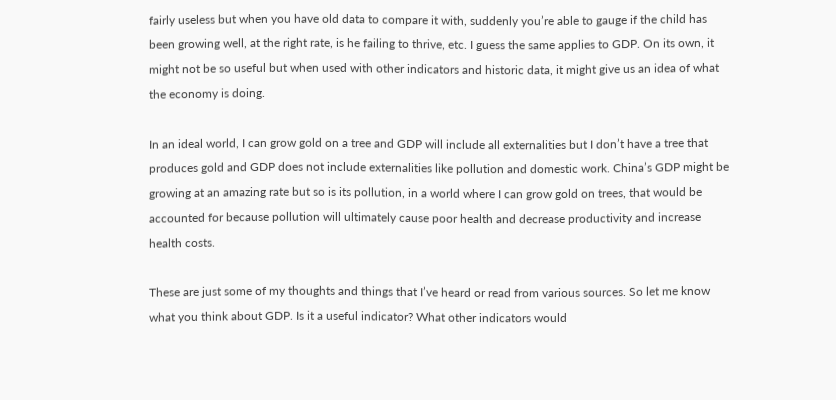fairly useless but when you have old data to compare it with, suddenly you’re able to gauge if the child has been growing well, at the right rate, is he failing to thrive, etc. I guess the same applies to GDP. On its own, it might not be so useful but when used with other indicators and historic data, it might give us an idea of what the economy is doing.

In an ideal world, I can grow gold on a tree and GDP will include all externalities but I don’t have a tree that produces gold and GDP does not include externalities like pollution and domestic work. China’s GDP might be growing at an amazing rate but so is its pollution, in a world where I can grow gold on trees, that would be accounted for because pollution will ultimately cause poor health and decrease productivity and increase health costs.

These are just some of my thoughts and things that I’ve heard or read from various sources. So let me know what you think about GDP. Is it a useful indicator? What other indicators would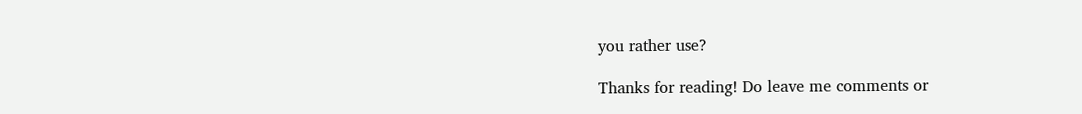you rather use?

Thanks for reading! Do leave me comments or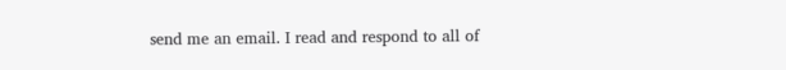send me an email. I read and respond to all of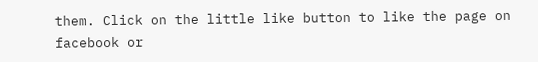them. Click on the little like button to like the page on facebook or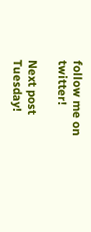follow me on twitter!

Next post Tuesday!